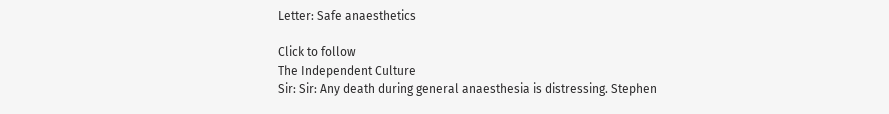Letter: Safe anaesthetics

Click to follow
The Independent Culture
Sir: Sir: Any death during general anaesthesia is distressing. Stephen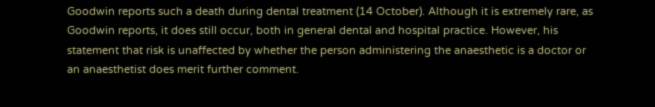Goodwin reports such a death during dental treatment (14 October). Although it is extremely rare, as Goodwin reports, it does still occur, both in general dental and hospital practice. However, his statement that risk is unaffected by whether the person administering the anaesthetic is a doctor or an anaesthetist does merit further comment.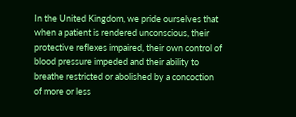In the United Kingdom, we pride ourselves that when a patient is rendered unconscious, their protective reflexes impaired, their own control of blood pressure impeded and their ability to breathe restricted or abolished by a concoction of more or less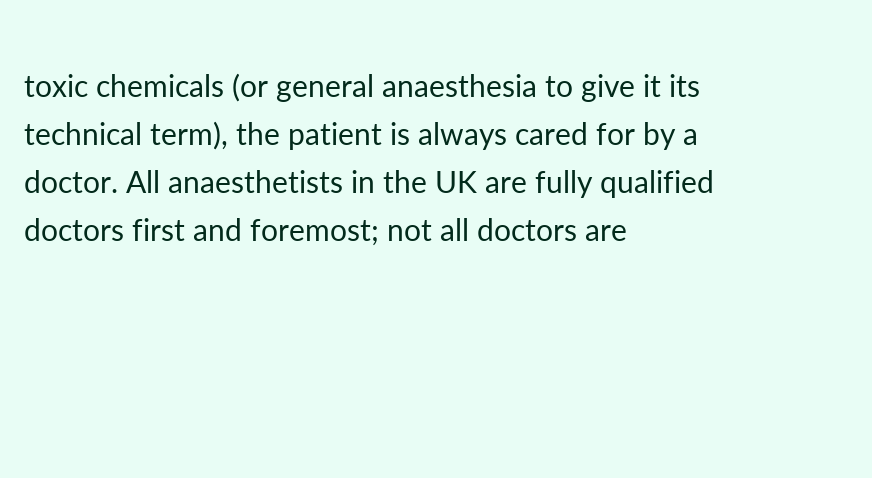toxic chemicals (or general anaesthesia to give it its technical term), the patient is always cared for by a doctor. All anaesthetists in the UK are fully qualified doctors first and foremost; not all doctors are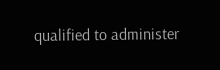qualified to administer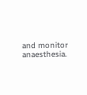and monitor anaesthesia.